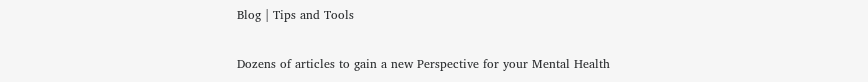Blog | Tips and Tools

Dozens of articles to gain a new Perspective for your Mental Health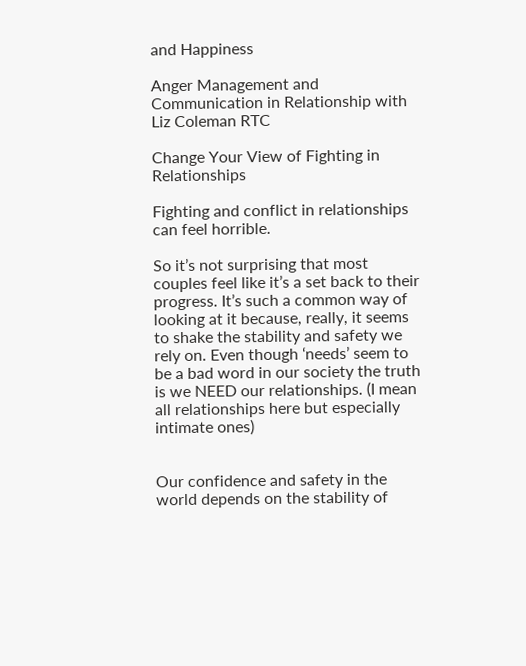and Happiness

Anger Management and Communication in Relationship with Liz Coleman RTC

Change Your View of Fighting in Relationships

Fighting and conflict in relationships can feel horrible.

So it’s not surprising that most couples feel like it’s a set back to their progress. It’s such a common way of looking at it because, really, it seems to shake the stability and safety we rely on. Even though ‘needs’ seem to be a bad word in our society the truth is we NEED our relationships. (I mean all relationships here but especially intimate ones)


Our confidence and safety in the world depends on the stability of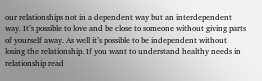our relationships not in a dependent way but an interdependent way. It’s possible to love and be close to someone without giving parts of yourself away. As well it’s possible to be independent without losing the relationship. If you want to understand healthy needs in relationship read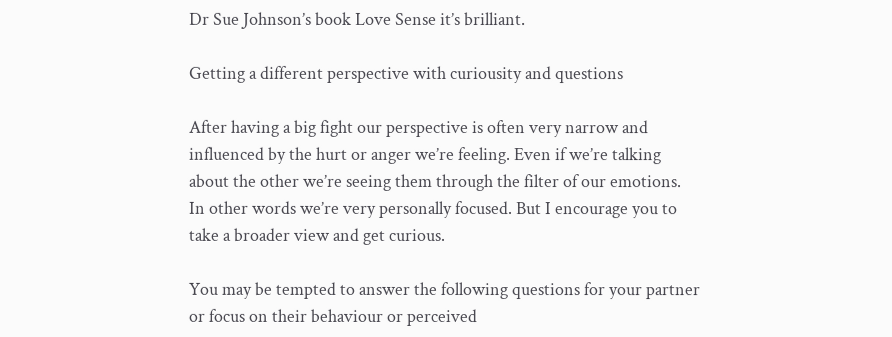Dr Sue Johnson’s book Love Sense it’s brilliant.

Getting a different perspective with curiousity and questions

After having a big fight our perspective is often very narrow and influenced by the hurt or anger we’re feeling. Even if we’re talking about the other we’re seeing them through the filter of our emotions. In other words we’re very personally focused. But I encourage you to take a broader view and get curious.

You may be tempted to answer the following questions for your partner or focus on their behaviour or perceived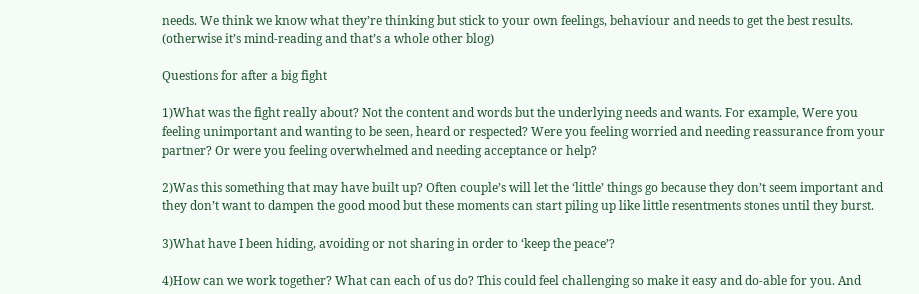needs. We think we know what they’re thinking but stick to your own feelings, behaviour and needs to get the best results. (otherwise it’s mind-reading and that’s a whole other blog)

Questions for after a big fight

1)What was the fight really about? Not the content and words but the underlying needs and wants. For example, Were you feeling unimportant and wanting to be seen, heard or respected? Were you feeling worried and needing reassurance from your partner? Or were you feeling overwhelmed and needing acceptance or help?

2)Was this something that may have built up? Often couple’s will let the ‘little’ things go because they don’t seem important and they don’t want to dampen the good mood but these moments can start piling up like little resentments stones until they burst.

3)What have I been hiding, avoiding or not sharing in order to ‘keep the peace’?

4)How can we work together? What can each of us do? This could feel challenging so make it easy and do-able for you. And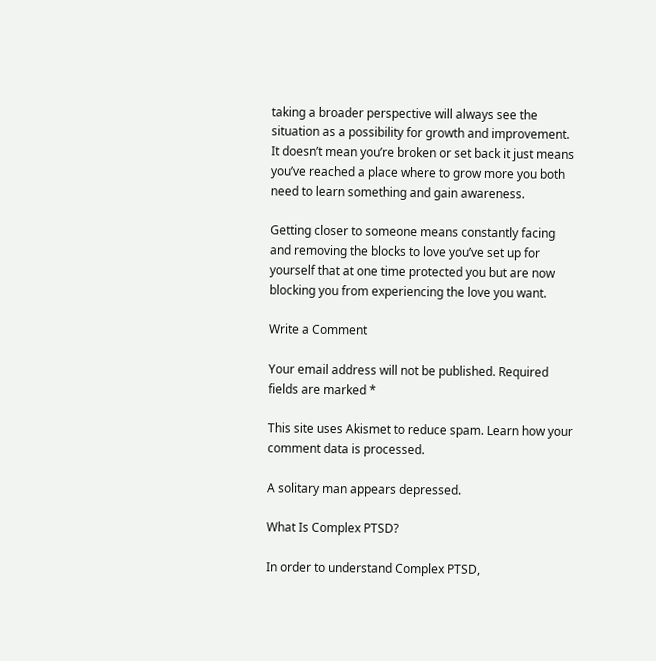taking a broader perspective will always see the situation as a possibility for growth and improvement. It doesn’t mean you’re broken or set back it just means you’ve reached a place where to grow more you both need to learn something and gain awareness.

Getting closer to someone means constantly facing and removing the blocks to love you’ve set up for yourself that at one time protected you but are now blocking you from experiencing the love you want.

Write a Comment

Your email address will not be published. Required fields are marked *

This site uses Akismet to reduce spam. Learn how your comment data is processed.

A solitary man appears depressed.

What Is Complex PTSD?

In order to understand Complex PTSD,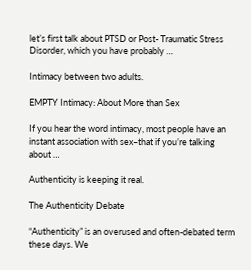let’s first talk about PTSD or Post- Traumatic Stress Disorder, which you have probably …

Intimacy between two adults.

EMPTY Intimacy: About More than Sex

If you hear the word intimacy, most people have an instant association with sex–that if you’re talking about …

Authenticity is keeping it real.

The Authenticity Debate

“Authenticity” is an overused and often-debated term these days. We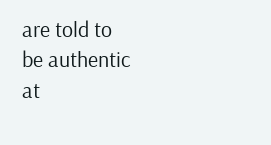are told to be authentic at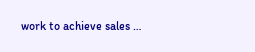work to achieve sales …